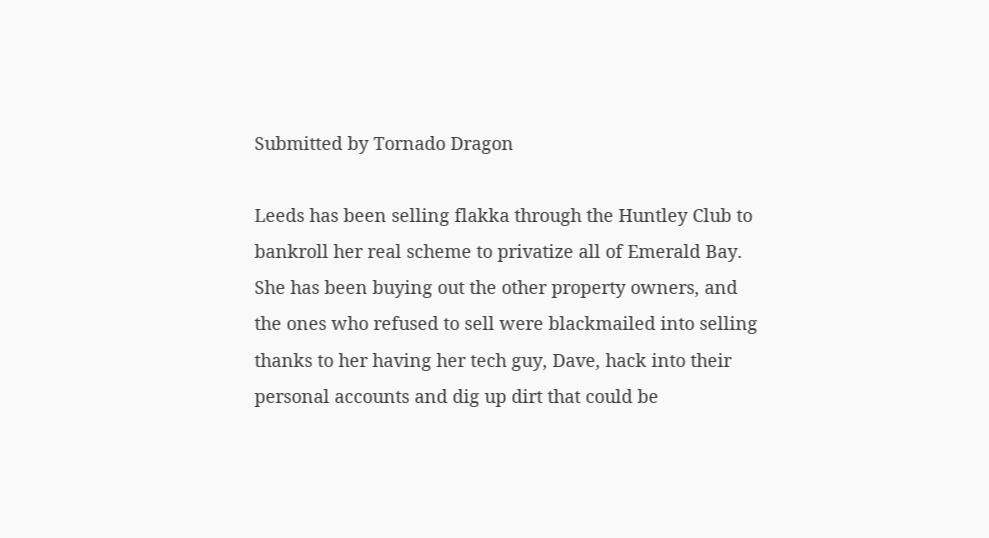Submitted by Tornado Dragon

Leeds has been selling flakka through the Huntley Club to bankroll her real scheme to privatize all of Emerald Bay. She has been buying out the other property owners, and the ones who refused to sell were blackmailed into selling thanks to her having her tech guy, Dave, hack into their personal accounts and dig up dirt that could be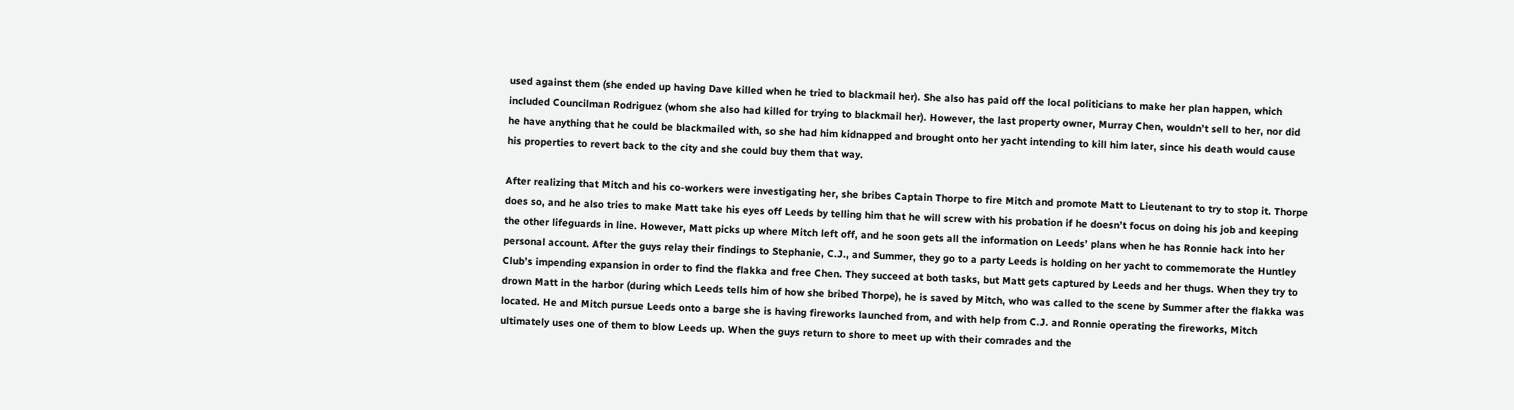used against them (she ended up having Dave killed when he tried to blackmail her). She also has paid off the local politicians to make her plan happen, which included Councilman Rodriguez (whom she also had killed for trying to blackmail her). However, the last property owner, Murray Chen, wouldn’t sell to her, nor did he have anything that he could be blackmailed with, so she had him kidnapped and brought onto her yacht intending to kill him later, since his death would cause his properties to revert back to the city and she could buy them that way.

After realizing that Mitch and his co-workers were investigating her, she bribes Captain Thorpe to fire Mitch and promote Matt to Lieutenant to try to stop it. Thorpe does so, and he also tries to make Matt take his eyes off Leeds by telling him that he will screw with his probation if he doesn’t focus on doing his job and keeping the other lifeguards in line. However, Matt picks up where Mitch left off, and he soon gets all the information on Leeds’ plans when he has Ronnie hack into her personal account. After the guys relay their findings to Stephanie, C.J., and Summer, they go to a party Leeds is holding on her yacht to commemorate the Huntley Club’s impending expansion in order to find the flakka and free Chen. They succeed at both tasks, but Matt gets captured by Leeds and her thugs. When they try to drown Matt in the harbor (during which Leeds tells him of how she bribed Thorpe), he is saved by Mitch, who was called to the scene by Summer after the flakka was located. He and Mitch pursue Leeds onto a barge she is having fireworks launched from, and with help from C.J. and Ronnie operating the fireworks, Mitch ultimately uses one of them to blow Leeds up. When the guys return to shore to meet up with their comrades and the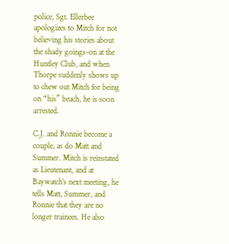police, Sgt. Ellerbee apologizes to Mitch for not believing his stories about the shady goings-on at the Huntley Club, and when Thorpe suddenly shows up to chew out Mitch for being on “his” beach, he is soon arrested.

C.J. and Ronnie become a couple, as do Matt and Summer. Mitch is reinstated as Lieutenant, and at Baywatch’s next meeting, he tells Matt, Summer, and Ronnie that they are no longer trainees. He also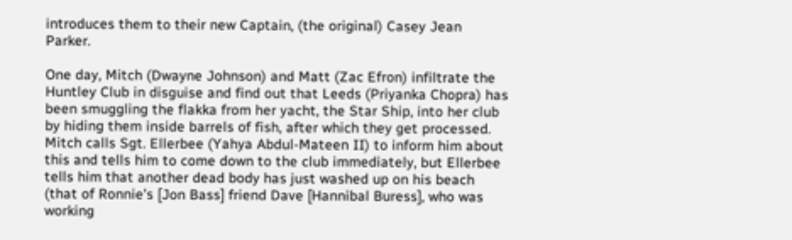introduces them to their new Captain, (the original) Casey Jean Parker.

One day, Mitch (Dwayne Johnson) and Matt (Zac Efron) infiltrate the Huntley Club in disguise and find out that Leeds (Priyanka Chopra) has been smuggling the flakka from her yacht, the Star Ship, into her club by hiding them inside barrels of fish, after which they get processed. Mitch calls Sgt. Ellerbee (Yahya Abdul-Mateen II) to inform him about this and tells him to come down to the club immediately, but Ellerbee tells him that another dead body has just washed up on his beach (that of Ronnie’s [Jon Bass] friend Dave [Hannibal Buress], who was working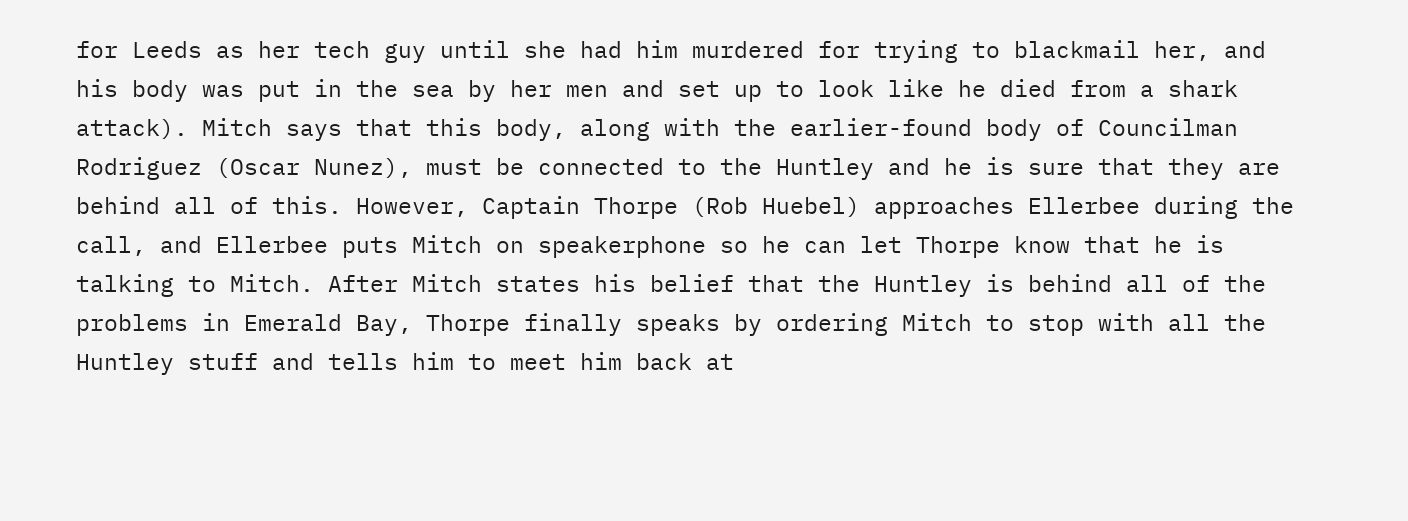for Leeds as her tech guy until she had him murdered for trying to blackmail her, and his body was put in the sea by her men and set up to look like he died from a shark attack). Mitch says that this body, along with the earlier-found body of Councilman Rodriguez (Oscar Nunez), must be connected to the Huntley and he is sure that they are behind all of this. However, Captain Thorpe (Rob Huebel) approaches Ellerbee during the call, and Ellerbee puts Mitch on speakerphone so he can let Thorpe know that he is talking to Mitch. After Mitch states his belief that the Huntley is behind all of the problems in Emerald Bay, Thorpe finally speaks by ordering Mitch to stop with all the Huntley stuff and tells him to meet him back at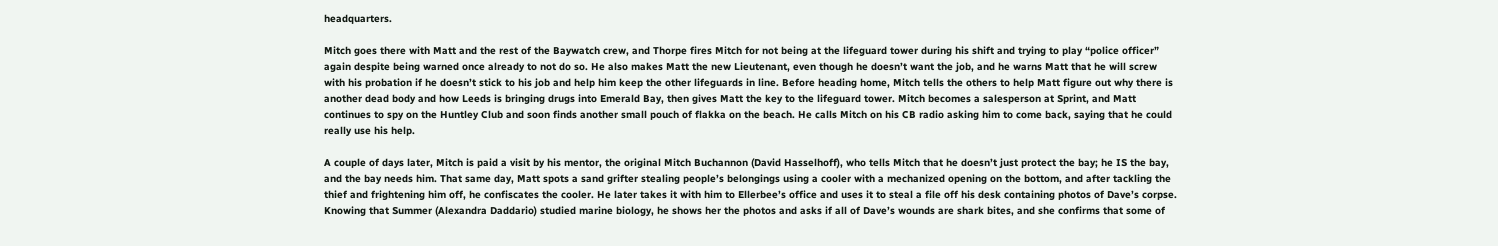headquarters.

Mitch goes there with Matt and the rest of the Baywatch crew, and Thorpe fires Mitch for not being at the lifeguard tower during his shift and trying to play “police officer” again despite being warned once already to not do so. He also makes Matt the new Lieutenant, even though he doesn’t want the job, and he warns Matt that he will screw with his probation if he doesn’t stick to his job and help him keep the other lifeguards in line. Before heading home, Mitch tells the others to help Matt figure out why there is another dead body and how Leeds is bringing drugs into Emerald Bay, then gives Matt the key to the lifeguard tower. Mitch becomes a salesperson at Sprint, and Matt continues to spy on the Huntley Club and soon finds another small pouch of flakka on the beach. He calls Mitch on his CB radio asking him to come back, saying that he could really use his help.

A couple of days later, Mitch is paid a visit by his mentor, the original Mitch Buchannon (David Hasselhoff), who tells Mitch that he doesn’t just protect the bay; he IS the bay, and the bay needs him. That same day, Matt spots a sand grifter stealing people’s belongings using a cooler with a mechanized opening on the bottom, and after tackling the thief and frightening him off, he confiscates the cooler. He later takes it with him to Ellerbee’s office and uses it to steal a file off his desk containing photos of Dave’s corpse. Knowing that Summer (Alexandra Daddario) studied marine biology, he shows her the photos and asks if all of Dave’s wounds are shark bites, and she confirms that some of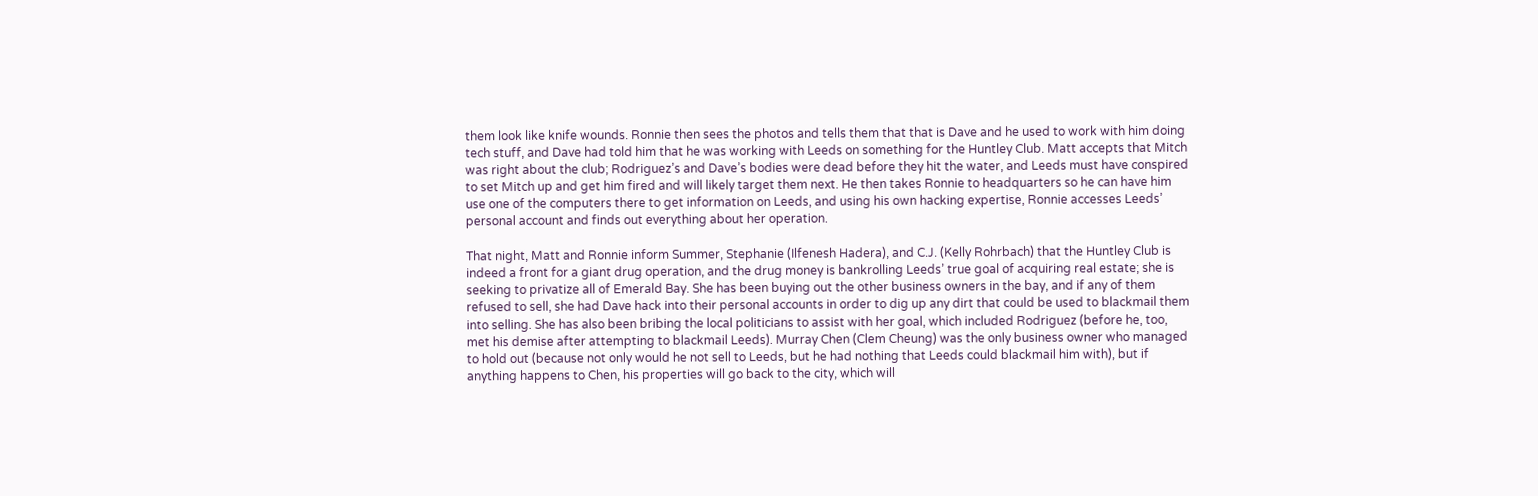them look like knife wounds. Ronnie then sees the photos and tells them that that is Dave and he used to work with him doing tech stuff, and Dave had told him that he was working with Leeds on something for the Huntley Club. Matt accepts that Mitch was right about the club; Rodriguez’s and Dave’s bodies were dead before they hit the water, and Leeds must have conspired to set Mitch up and get him fired and will likely target them next. He then takes Ronnie to headquarters so he can have him use one of the computers there to get information on Leeds, and using his own hacking expertise, Ronnie accesses Leeds’ personal account and finds out everything about her operation.

That night, Matt and Ronnie inform Summer, Stephanie (Ilfenesh Hadera), and C.J. (Kelly Rohrbach) that the Huntley Club is indeed a front for a giant drug operation, and the drug money is bankrolling Leeds’ true goal of acquiring real estate; she is seeking to privatize all of Emerald Bay. She has been buying out the other business owners in the bay, and if any of them refused to sell, she had Dave hack into their personal accounts in order to dig up any dirt that could be used to blackmail them into selling. She has also been bribing the local politicians to assist with her goal, which included Rodriguez (before he, too, met his demise after attempting to blackmail Leeds). Murray Chen (Clem Cheung) was the only business owner who managed to hold out (because not only would he not sell to Leeds, but he had nothing that Leeds could blackmail him with), but if anything happens to Chen, his properties will go back to the city, which will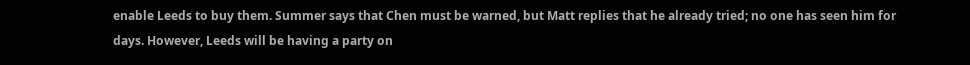enable Leeds to buy them. Summer says that Chen must be warned, but Matt replies that he already tried; no one has seen him for days. However, Leeds will be having a party on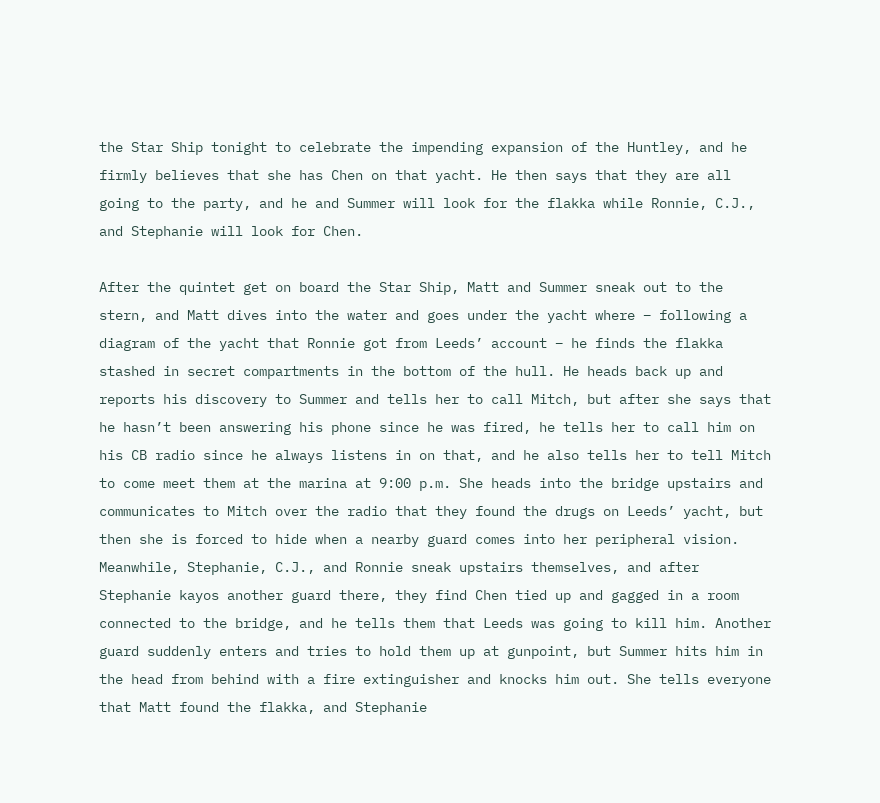the Star Ship tonight to celebrate the impending expansion of the Huntley, and he firmly believes that she has Chen on that yacht. He then says that they are all going to the party, and he and Summer will look for the flakka while Ronnie, C.J., and Stephanie will look for Chen.

After the quintet get on board the Star Ship, Matt and Summer sneak out to the stern, and Matt dives into the water and goes under the yacht where – following a diagram of the yacht that Ronnie got from Leeds’ account – he finds the flakka stashed in secret compartments in the bottom of the hull. He heads back up and reports his discovery to Summer and tells her to call Mitch, but after she says that he hasn’t been answering his phone since he was fired, he tells her to call him on his CB radio since he always listens in on that, and he also tells her to tell Mitch to come meet them at the marina at 9:00 p.m. She heads into the bridge upstairs and communicates to Mitch over the radio that they found the drugs on Leeds’ yacht, but then she is forced to hide when a nearby guard comes into her peripheral vision. Meanwhile, Stephanie, C.J., and Ronnie sneak upstairs themselves, and after Stephanie kayos another guard there, they find Chen tied up and gagged in a room connected to the bridge, and he tells them that Leeds was going to kill him. Another guard suddenly enters and tries to hold them up at gunpoint, but Summer hits him in the head from behind with a fire extinguisher and knocks him out. She tells everyone that Matt found the flakka, and Stephanie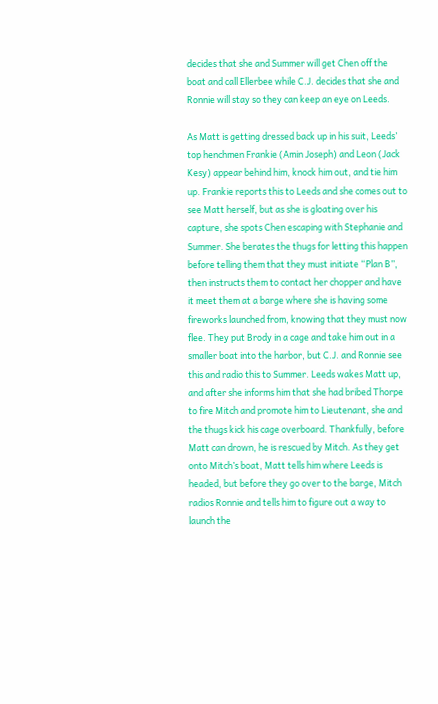decides that she and Summer will get Chen off the boat and call Ellerbee while C.J. decides that she and Ronnie will stay so they can keep an eye on Leeds.

As Matt is getting dressed back up in his suit, Leeds’ top henchmen Frankie (Amin Joseph) and Leon (Jack Kesy) appear behind him, knock him out, and tie him up. Frankie reports this to Leeds and she comes out to see Matt herself, but as she is gloating over his capture, she spots Chen escaping with Stephanie and Summer. She berates the thugs for letting this happen before telling them that they must initiate “Plan B”, then instructs them to contact her chopper and have it meet them at a barge where she is having some fireworks launched from, knowing that they must now flee. They put Brody in a cage and take him out in a smaller boat into the harbor, but C.J. and Ronnie see this and radio this to Summer. Leeds wakes Matt up, and after she informs him that she had bribed Thorpe to fire Mitch and promote him to Lieutenant, she and the thugs kick his cage overboard. Thankfully, before Matt can drown, he is rescued by Mitch. As they get onto Mitch’s boat, Matt tells him where Leeds is headed, but before they go over to the barge, Mitch radios Ronnie and tells him to figure out a way to launch the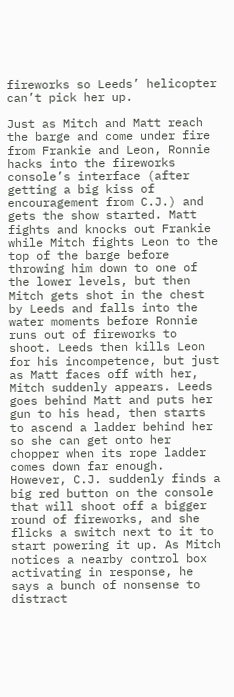fireworks so Leeds’ helicopter can’t pick her up.

Just as Mitch and Matt reach the barge and come under fire from Frankie and Leon, Ronnie hacks into the fireworks console’s interface (after getting a big kiss of encouragement from C.J.) and gets the show started. Matt fights and knocks out Frankie while Mitch fights Leon to the top of the barge before throwing him down to one of the lower levels, but then Mitch gets shot in the chest by Leeds and falls into the water moments before Ronnie runs out of fireworks to shoot. Leeds then kills Leon for his incompetence, but just as Matt faces off with her, Mitch suddenly appears. Leeds goes behind Matt and puts her gun to his head, then starts to ascend a ladder behind her so she can get onto her chopper when its rope ladder comes down far enough. However, C.J. suddenly finds a big red button on the console that will shoot off a bigger round of fireworks, and she flicks a switch next to it to start powering it up. As Mitch notices a nearby control box activating in response, he says a bunch of nonsense to distract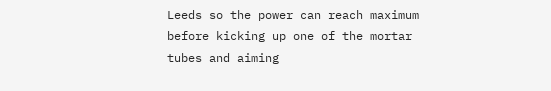Leeds so the power can reach maximum before kicking up one of the mortar tubes and aiming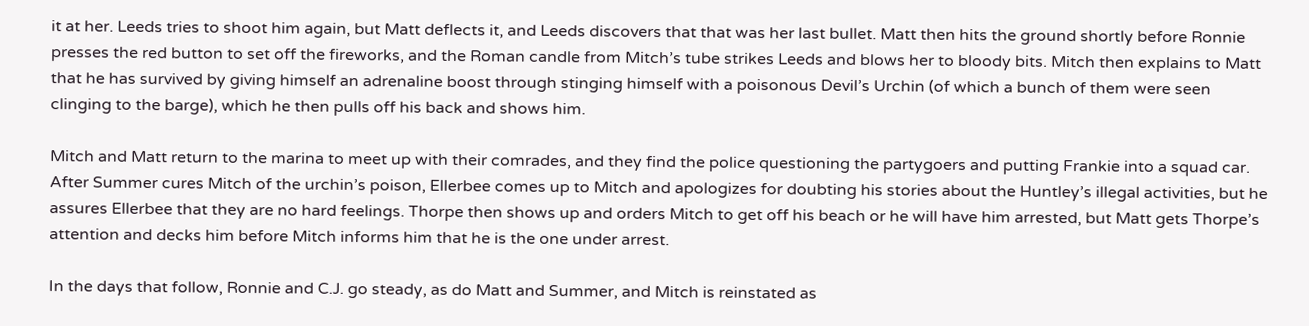it at her. Leeds tries to shoot him again, but Matt deflects it, and Leeds discovers that that was her last bullet. Matt then hits the ground shortly before Ronnie presses the red button to set off the fireworks, and the Roman candle from Mitch’s tube strikes Leeds and blows her to bloody bits. Mitch then explains to Matt that he has survived by giving himself an adrenaline boost through stinging himself with a poisonous Devil’s Urchin (of which a bunch of them were seen clinging to the barge), which he then pulls off his back and shows him.

Mitch and Matt return to the marina to meet up with their comrades, and they find the police questioning the partygoers and putting Frankie into a squad car. After Summer cures Mitch of the urchin’s poison, Ellerbee comes up to Mitch and apologizes for doubting his stories about the Huntley’s illegal activities, but he assures Ellerbee that they are no hard feelings. Thorpe then shows up and orders Mitch to get off his beach or he will have him arrested, but Matt gets Thorpe’s attention and decks him before Mitch informs him that he is the one under arrest.

In the days that follow, Ronnie and C.J. go steady, as do Matt and Summer, and Mitch is reinstated as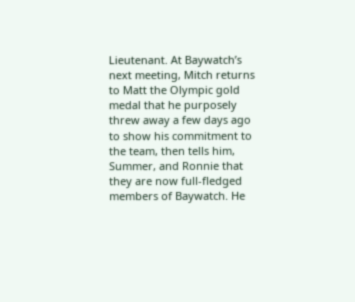Lieutenant. At Baywatch’s next meeting, Mitch returns to Matt the Olympic gold medal that he purposely threw away a few days ago to show his commitment to the team, then tells him, Summer, and Ronnie that they are now full-fledged members of Baywatch. He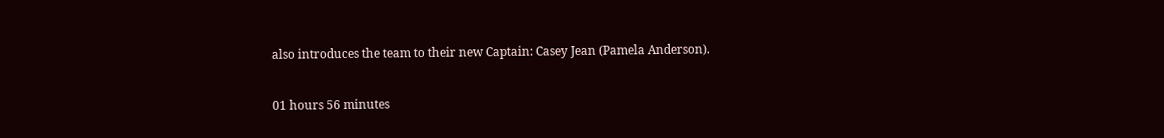also introduces the team to their new Captain: Casey Jean (Pamela Anderson).

01 hours 56 minutes